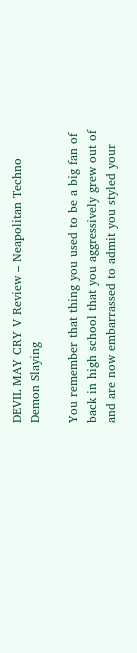DEVIL MAY CRY V Review – Neapolitan Techno Demon Slaying

You remember that thing you used to be a big fan of back in high school that you aggressively grew out of and are now embarrassed to admit you styled your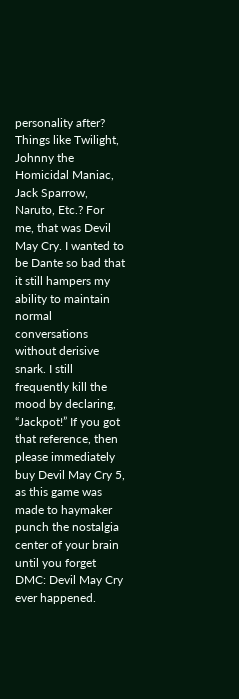personality after? Things like Twilight, Johnny the Homicidal Maniac, Jack Sparrow, Naruto, Etc.? For me, that was Devil May Cry. I wanted to be Dante so bad that it still hampers my ability to maintain normal conversations without derisive snark. I still frequently kill the mood by declaring, “Jackpot!” If you got that reference, then please immediately buy Devil May Cry 5, as this game was made to haymaker punch the nostalgia center of your brain until you forget DMC: Devil May Cry ever happened.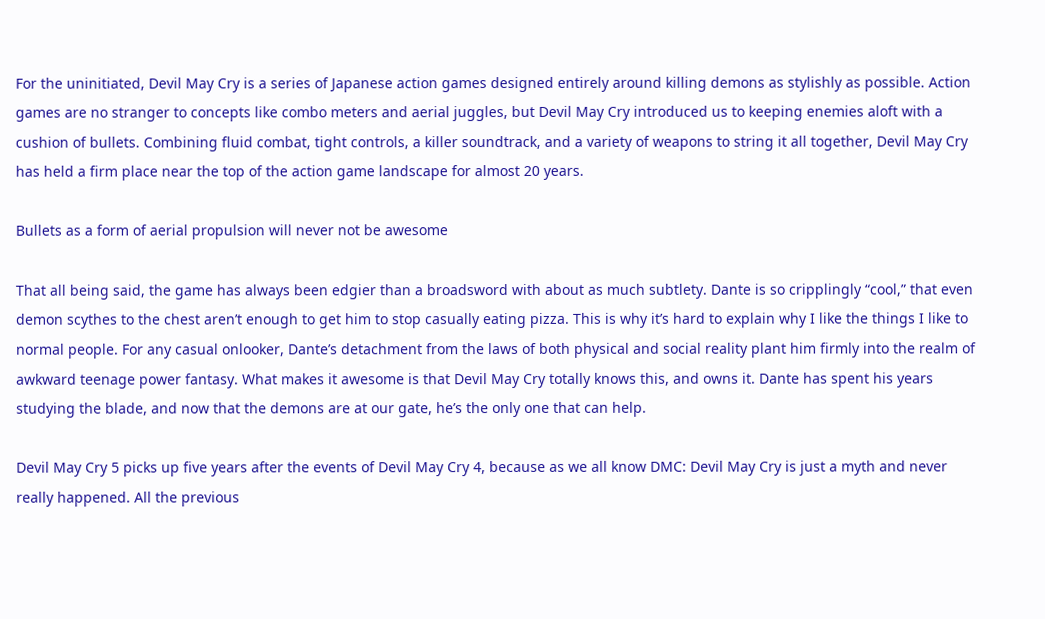For the uninitiated, Devil May Cry is a series of Japanese action games designed entirely around killing demons as stylishly as possible. Action games are no stranger to concepts like combo meters and aerial juggles, but Devil May Cry introduced us to keeping enemies aloft with a cushion of bullets. Combining fluid combat, tight controls, a killer soundtrack, and a variety of weapons to string it all together, Devil May Cry has held a firm place near the top of the action game landscape for almost 20 years.

Bullets as a form of aerial propulsion will never not be awesome

That all being said, the game has always been edgier than a broadsword with about as much subtlety. Dante is so cripplingly “cool,” that even demon scythes to the chest aren’t enough to get him to stop casually eating pizza. This is why it’s hard to explain why I like the things I like to normal people. For any casual onlooker, Dante’s detachment from the laws of both physical and social reality plant him firmly into the realm of awkward teenage power fantasy. What makes it awesome is that Devil May Cry totally knows this, and owns it. Dante has spent his years studying the blade, and now that the demons are at our gate, he’s the only one that can help.

Devil May Cry 5 picks up five years after the events of Devil May Cry 4, because as we all know DMC: Devil May Cry is just a myth and never really happened. All the previous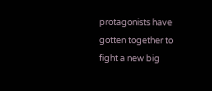protagonists have gotten together to fight a new big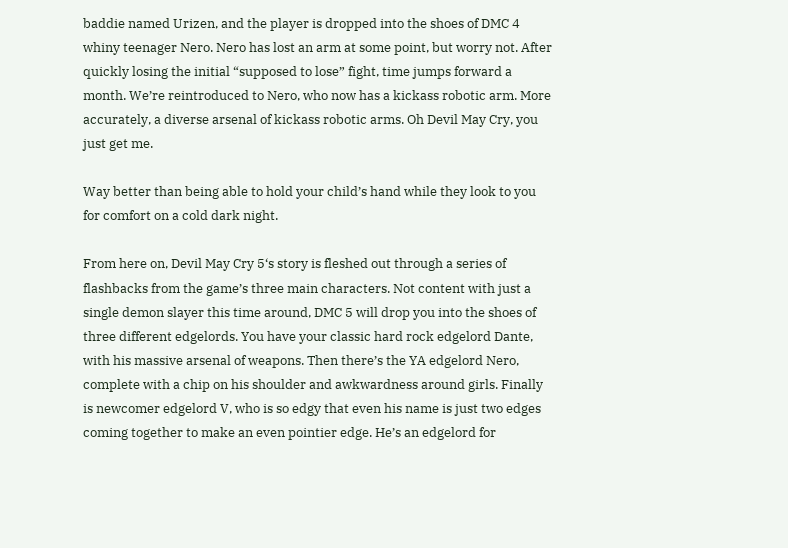baddie named Urizen, and the player is dropped into the shoes of DMC 4 whiny teenager Nero. Nero has lost an arm at some point, but worry not. After quickly losing the initial “supposed to lose” fight, time jumps forward a month. We’re reintroduced to Nero, who now has a kickass robotic arm. More accurately, a diverse arsenal of kickass robotic arms. Oh Devil May Cry, you just get me.

Way better than being able to hold your child’s hand while they look to you for comfort on a cold dark night.

From here on, Devil May Cry 5‘s story is fleshed out through a series of flashbacks from the game’s three main characters. Not content with just a single demon slayer this time around, DMC 5 will drop you into the shoes of three different edgelords. You have your classic hard rock edgelord Dante, with his massive arsenal of weapons. Then there’s the YA edgelord Nero, complete with a chip on his shoulder and awkwardness around girls. Finally is newcomer edgelord V, who is so edgy that even his name is just two edges coming together to make an even pointier edge. He’s an edgelord for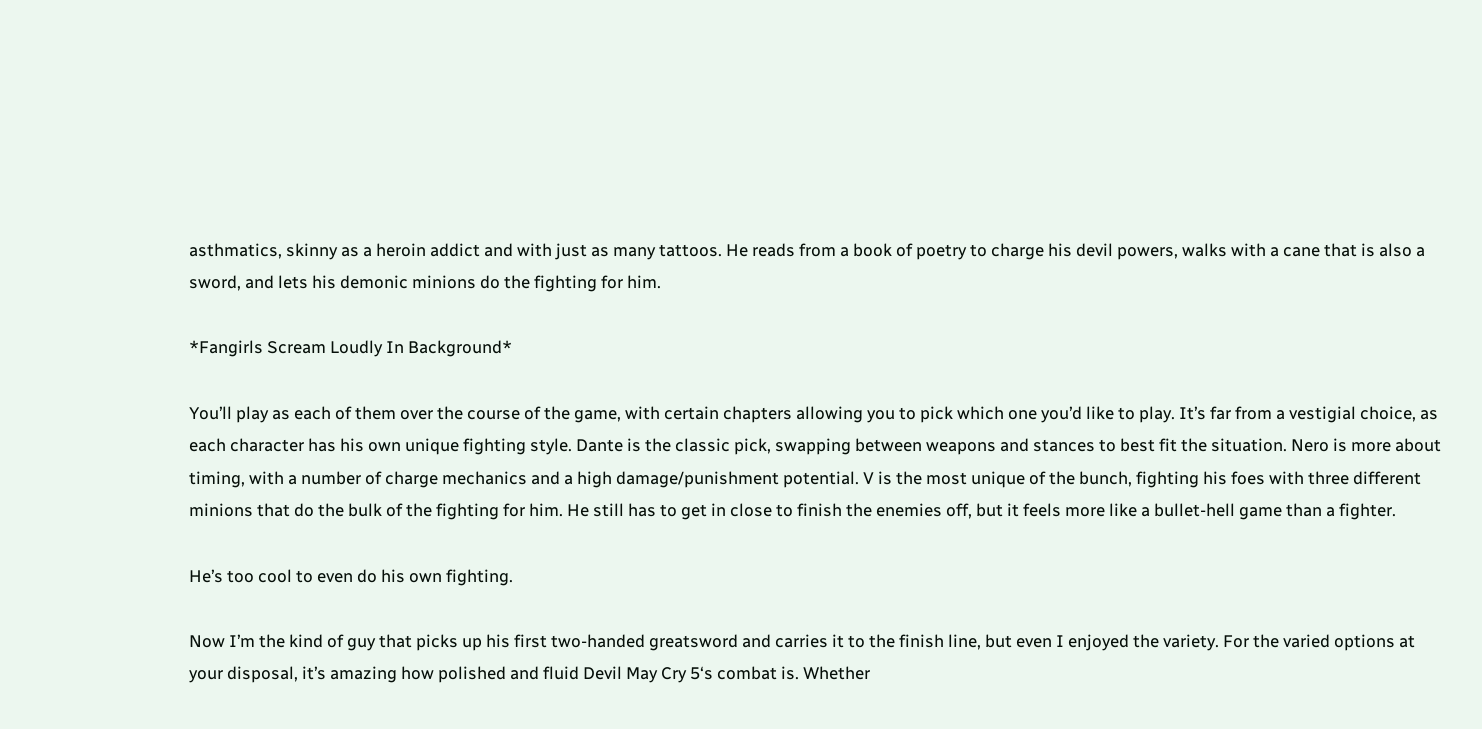asthmatics, skinny as a heroin addict and with just as many tattoos. He reads from a book of poetry to charge his devil powers, walks with a cane that is also a sword, and lets his demonic minions do the fighting for him.

*Fangirls Scream Loudly In Background*

You’ll play as each of them over the course of the game, with certain chapters allowing you to pick which one you’d like to play. It’s far from a vestigial choice, as each character has his own unique fighting style. Dante is the classic pick, swapping between weapons and stances to best fit the situation. Nero is more about timing, with a number of charge mechanics and a high damage/punishment potential. V is the most unique of the bunch, fighting his foes with three different minions that do the bulk of the fighting for him. He still has to get in close to finish the enemies off, but it feels more like a bullet-hell game than a fighter.

He’s too cool to even do his own fighting.

Now I’m the kind of guy that picks up his first two-handed greatsword and carries it to the finish line, but even I enjoyed the variety. For the varied options at your disposal, it’s amazing how polished and fluid Devil May Cry 5‘s combat is. Whether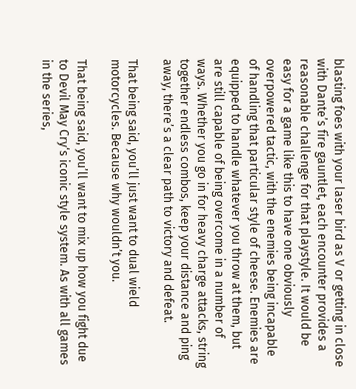blasting foes with your laser bird as V or getting in close with Dante’s fire gauntlet, each encounter provides a reasonable challenge for that playstyle. It would be easy for a game like this to have one obviously overpowered tactic, with the enemies being incapable of handling that particular style of cheese. Enemies are equipped to handle whatever you throw at them, but are still capable of being overcome in a number of ways. Whether you go in for heavy charge attacks, string together endless combos, keep your distance and ping away, there’s a clear path to victory and defeat.

That being said, you’ll just want to dual wield motorcycles. Because why wouldn’t you.

That being said, you’ll want to mix up how you fight due to Devil May Cry‘s iconic style system. As with all games in the series,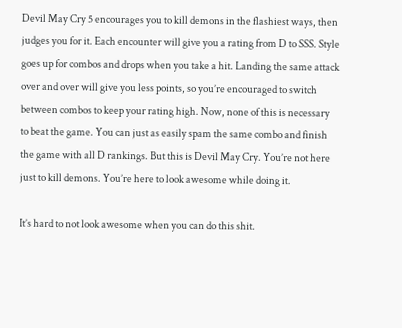Devil May Cry 5 encourages you to kill demons in the flashiest ways, then judges you for it. Each encounter will give you a rating from D to SSS. Style goes up for combos and drops when you take a hit. Landing the same attack over and over will give you less points, so you’re encouraged to switch between combos to keep your rating high. Now, none of this is necessary to beat the game. You can just as easily spam the same combo and finish the game with all D rankings. But this is Devil May Cry. You’re not here just to kill demons. You’re here to look awesome while doing it.

It’s hard to not look awesome when you can do this shit.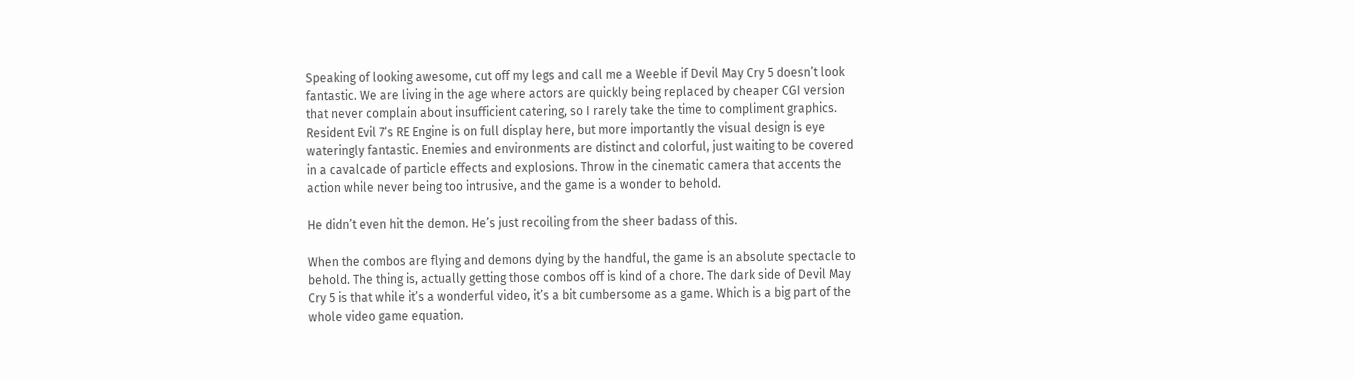Speaking of looking awesome, cut off my legs and call me a Weeble if Devil May Cry 5 doesn’t look fantastic. We are living in the age where actors are quickly being replaced by cheaper CGI version that never complain about insufficient catering, so I rarely take the time to compliment graphics. Resident Evil 7‘s RE Engine is on full display here, but more importantly the visual design is eye wateringly fantastic. Enemies and environments are distinct and colorful, just waiting to be covered in a cavalcade of particle effects and explosions. Throw in the cinematic camera that accents the action while never being too intrusive, and the game is a wonder to behold.

He didn’t even hit the demon. He’s just recoiling from the sheer badass of this.

When the combos are flying and demons dying by the handful, the game is an absolute spectacle to behold. The thing is, actually getting those combos off is kind of a chore. The dark side of Devil May Cry 5 is that while it’s a wonderful video, it’s a bit cumbersome as a game. Which is a big part of the whole video game equation.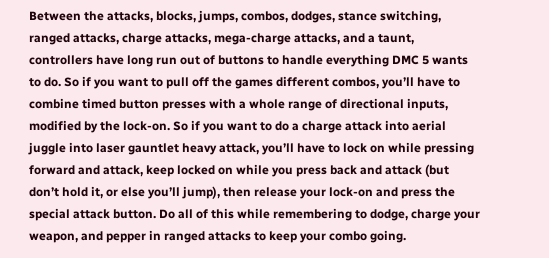Between the attacks, blocks, jumps, combos, dodges, stance switching, ranged attacks, charge attacks, mega-charge attacks, and a taunt, controllers have long run out of buttons to handle everything DMC 5 wants to do. So if you want to pull off the games different combos, you’ll have to combine timed button presses with a whole range of directional inputs, modified by the lock-on. So if you want to do a charge attack into aerial juggle into laser gauntlet heavy attack, you’ll have to lock on while pressing forward and attack, keep locked on while you press back and attack (but don’t hold it, or else you’ll jump), then release your lock-on and press the special attack button. Do all of this while remembering to dodge, charge your weapon, and pepper in ranged attacks to keep your combo going.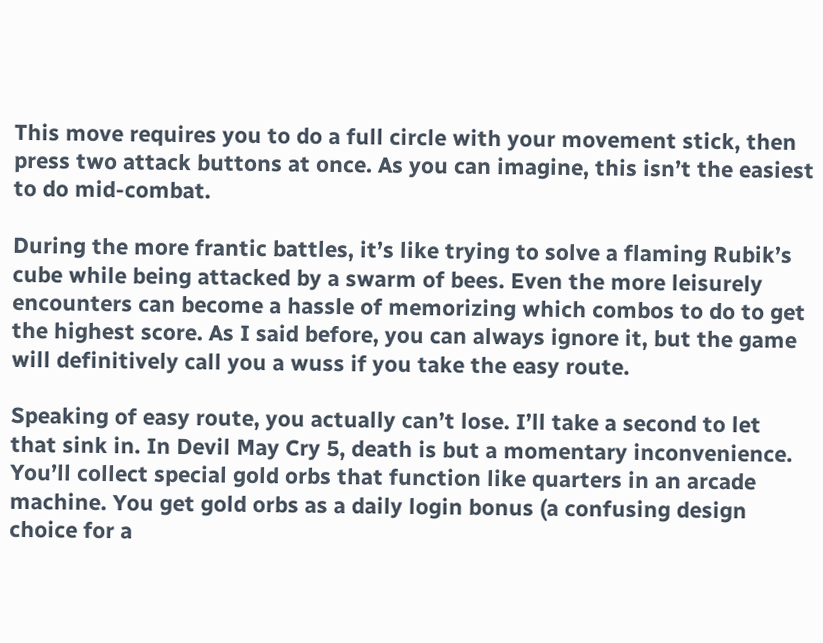This move requires you to do a full circle with your movement stick, then press two attack buttons at once. As you can imagine, this isn’t the easiest to do mid-combat.

During the more frantic battles, it’s like trying to solve a flaming Rubik’s cube while being attacked by a swarm of bees. Even the more leisurely encounters can become a hassle of memorizing which combos to do to get the highest score. As I said before, you can always ignore it, but the game will definitively call you a wuss if you take the easy route.

Speaking of easy route, you actually can’t lose. I’ll take a second to let that sink in. In Devil May Cry 5, death is but a momentary inconvenience. You’ll collect special gold orbs that function like quarters in an arcade machine. You get gold orbs as a daily login bonus (a confusing design choice for a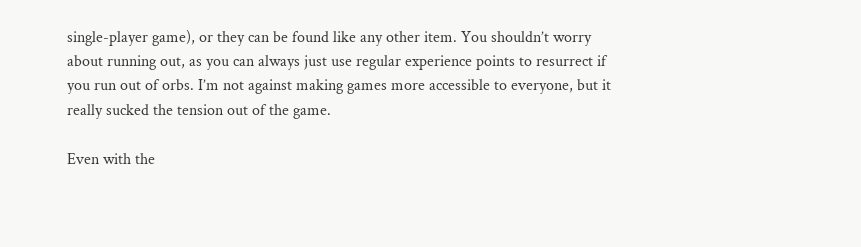single-player game), or they can be found like any other item. You shouldn’t worry about running out, as you can always just use regular experience points to resurrect if you run out of orbs. I’m not against making games more accessible to everyone, but it really sucked the tension out of the game.

Even with the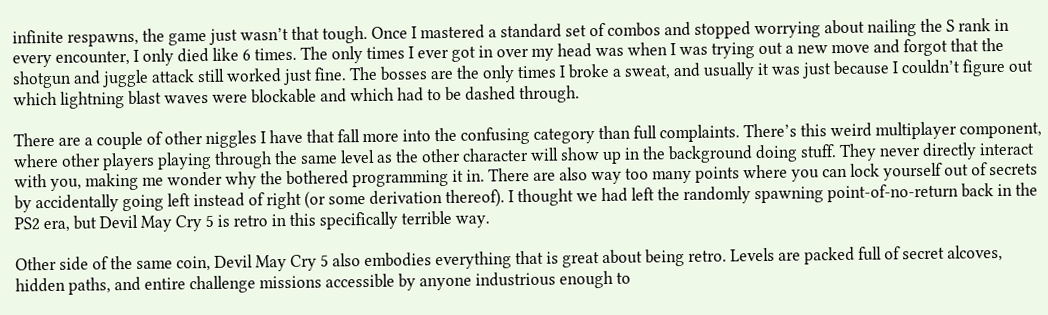infinite respawns, the game just wasn’t that tough. Once I mastered a standard set of combos and stopped worrying about nailing the S rank in every encounter, I only died like 6 times. The only times I ever got in over my head was when I was trying out a new move and forgot that the shotgun and juggle attack still worked just fine. The bosses are the only times I broke a sweat, and usually it was just because I couldn’t figure out which lightning blast waves were blockable and which had to be dashed through.

There are a couple of other niggles I have that fall more into the confusing category than full complaints. There’s this weird multiplayer component, where other players playing through the same level as the other character will show up in the background doing stuff. They never directly interact with you, making me wonder why the bothered programming it in. There are also way too many points where you can lock yourself out of secrets by accidentally going left instead of right (or some derivation thereof). I thought we had left the randomly spawning point-of-no-return back in the PS2 era, but Devil May Cry 5 is retro in this specifically terrible way.

Other side of the same coin, Devil May Cry 5 also embodies everything that is great about being retro. Levels are packed full of secret alcoves, hidden paths, and entire challenge missions accessible by anyone industrious enough to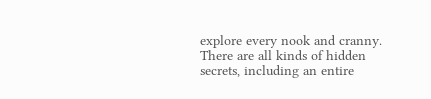explore every nook and cranny. There are all kinds of hidden secrets, including an entire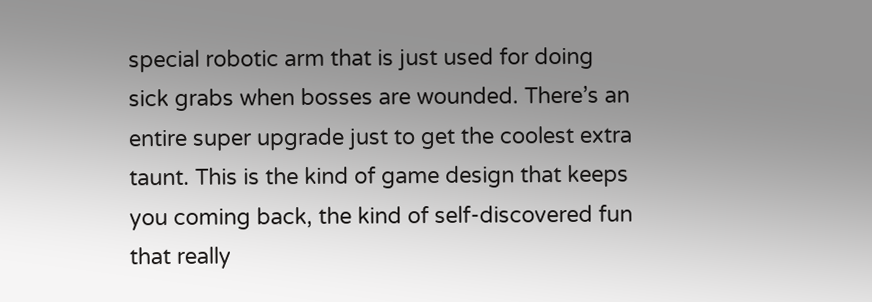special robotic arm that is just used for doing sick grabs when bosses are wounded. There’s an entire super upgrade just to get the coolest extra taunt. This is the kind of game design that keeps you coming back, the kind of self-discovered fun that really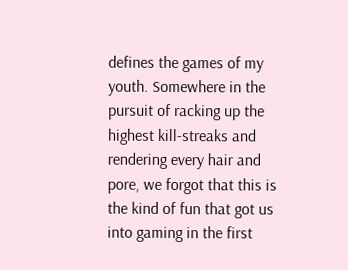defines the games of my youth. Somewhere in the pursuit of racking up the highest kill-streaks and rendering every hair and pore, we forgot that this is the kind of fun that got us into gaming in the first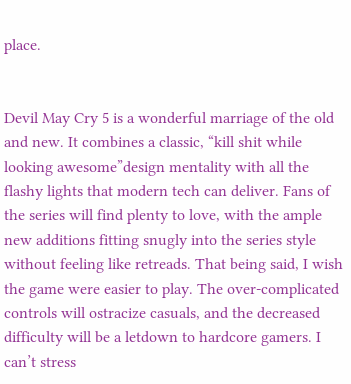place.


Devil May Cry 5 is a wonderful marriage of the old and new. It combines a classic, “kill shit while looking awesome”design mentality with all the flashy lights that modern tech can deliver. Fans of the series will find plenty to love, with the ample new additions fitting snugly into the series style without feeling like retreads. That being said, I wish the game were easier to play. The over-complicated controls will ostracize casuals, and the decreased difficulty will be a letdown to hardcore gamers. I can’t stress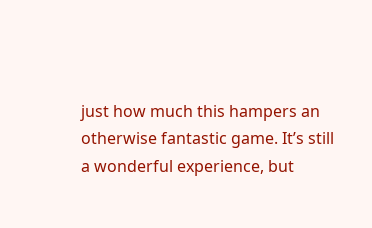just how much this hampers an otherwise fantastic game. It’s still a wonderful experience, but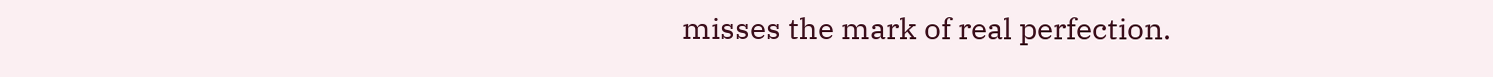misses the mark of real perfection.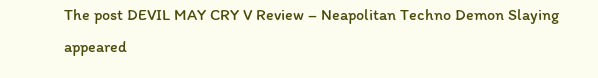The post DEVIL MAY CRY V Review – Neapolitan Techno Demon Slaying appeared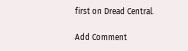first on Dread Central.

Add Comment